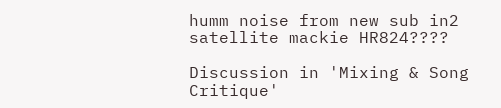humm noise from new sub in2 satellite mackie HR824????

Discussion in 'Mixing & Song Critique'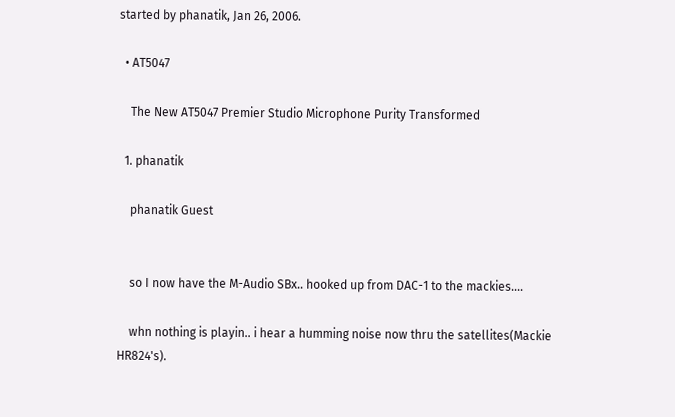started by phanatik, Jan 26, 2006.

  • AT5047

    The New AT5047 Premier Studio Microphone Purity Transformed

  1. phanatik

    phanatik Guest


    so I now have the M-Audio SBx.. hooked up from DAC-1 to the mackies....

    whn nothing is playin.. i hear a humming noise now thru the satellites(Mackie HR824's).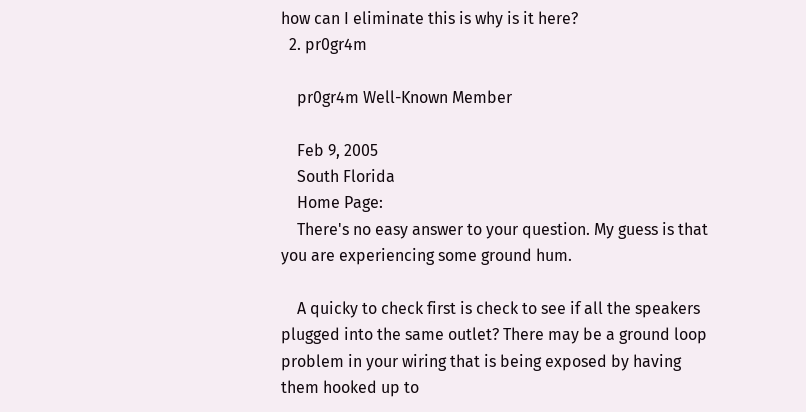how can I eliminate this is why is it here?
  2. pr0gr4m

    pr0gr4m Well-Known Member

    Feb 9, 2005
    South Florida
    Home Page:
    There's no easy answer to your question. My guess is that you are experiencing some ground hum.

    A quicky to check first is check to see if all the speakers plugged into the same outlet? There may be a ground loop problem in your wiring that is being exposed by having them hooked up to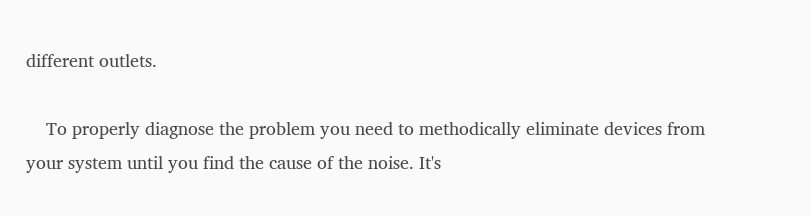different outlets.

    To properly diagnose the problem you need to methodically eliminate devices from your system until you find the cause of the noise. It's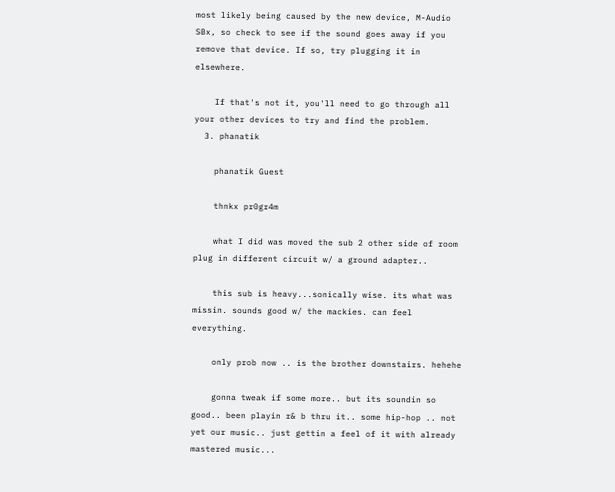most likely being caused by the new device, M-Audio SBx, so check to see if the sound goes away if you remove that device. If so, try plugging it in elsewhere.

    If that's not it, you'll need to go through all your other devices to try and find the problem.
  3. phanatik

    phanatik Guest

    thnkx pr0gr4m

    what I did was moved the sub 2 other side of room plug in different circuit w/ a ground adapter..

    this sub is heavy...sonically wise. its what was missin. sounds good w/ the mackies. can feel everything.

    only prob now .. is the brother downstairs. hehehe

    gonna tweak if some more.. but its soundin so good.. been playin r& b thru it.. some hip-hop .. not yet our music.. just gettin a feel of it with already mastered music...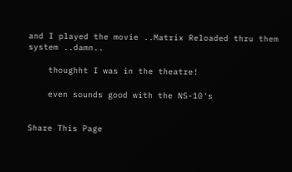and I played the movie ..Matrix Reloaded thru them system ..damn..

    thoughht I was in the theatre!

    even sounds good with the NS-10's


Share This Page